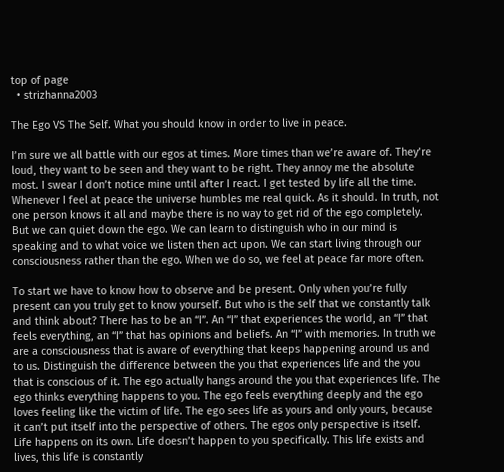top of page
  • strizhanna2003

The Ego VS The Self. What you should know in order to live in peace.

I’m sure we all battle with our egos at times. More times than we’re aware of. They’re loud, they want to be seen and they want to be right. They annoy me the absolute most. I swear I don’t notice mine until after I react. I get tested by life all the time. Whenever I feel at peace the universe humbles me real quick. As it should. In truth, not one person knows it all and maybe there is no way to get rid of the ego completely. But we can quiet down the ego. We can learn to distinguish who in our mind is speaking and to what voice we listen then act upon. We can start living through our consciousness rather than the ego. When we do so, we feel at peace far more often.

To start we have to know how to observe and be present. Only when you’re fully present can you truly get to know yourself. But who is the self that we constantly talk and think about? There has to be an “I”. An “I” that experiences the world, an “I” that feels everything, an “I” that has opinions and beliefs. An “I” with memories. In truth we are a consciousness that is aware of everything that keeps happening around us and to us. Distinguish the difference between the you that experiences life and the you that is conscious of it. The ego actually hangs around the you that experiences life. The ego thinks everything happens to you. The ego feels everything deeply and the ego loves feeling like the victim of life. The ego sees life as yours and only yours, because it can’t put itself into the perspective of others. The egos only perspective is itself. Life happens on its own. Life doesn’t happen to you specifically. This life exists and lives, this life is constantly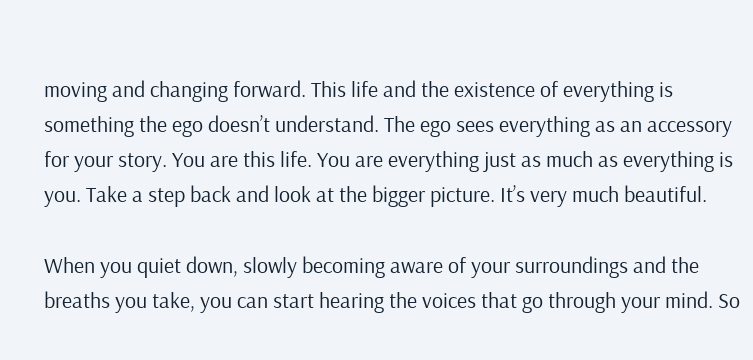moving and changing forward. This life and the existence of everything is something the ego doesn’t understand. The ego sees everything as an accessory for your story. You are this life. You are everything just as much as everything is you. Take a step back and look at the bigger picture. It’s very much beautiful.

When you quiet down, slowly becoming aware of your surroundings and the breaths you take, you can start hearing the voices that go through your mind. So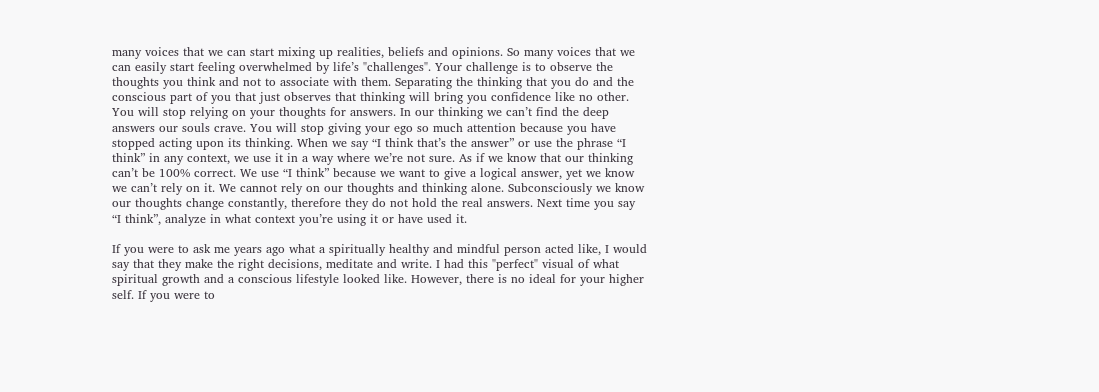many voices that we can start mixing up realities, beliefs and opinions. So many voices that we can easily start feeling overwhelmed by life’s "challenges". Your challenge is to observe the thoughts you think and not to associate with them. Separating the thinking that you do and the conscious part of you that just observes that thinking will bring you confidence like no other. You will stop relying on your thoughts for answers. In our thinking we can’t find the deep answers our souls crave. You will stop giving your ego so much attention because you have stopped acting upon its thinking. When we say “I think that’s the answer” or use the phrase “I think” in any context, we use it in a way where we’re not sure. As if we know that our thinking can’t be 100% correct. We use “I think” because we want to give a logical answer, yet we know we can’t rely on it. We cannot rely on our thoughts and thinking alone. Subconsciously we know our thoughts change constantly, therefore they do not hold the real answers. Next time you say “I think”, analyze in what context you’re using it or have used it.

If you were to ask me years ago what a spiritually healthy and mindful person acted like, I would say that they make the right decisions, meditate and write. I had this "perfect" visual of what spiritual growth and a conscious lifestyle looked like. However, there is no ideal for your higher self. If you were to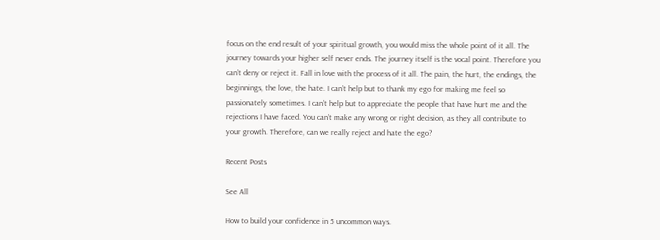focus on the end result of your spiritual growth, you would miss the whole point of it all. The journey towards your higher self never ends. The journey itself is the vocal point. Therefore you can’t deny or reject it. Fall in love with the process of it all. The pain, the hurt, the endings, the beginnings, the love, the hate. I can’t help but to thank my ego for making me feel so passionately sometimes. I can’t help but to appreciate the people that have hurt me and the rejections I have faced. You can’t make any wrong or right decision, as they all contribute to your growth. Therefore, can we really reject and hate the ego?

Recent Posts

See All

How to build your confidence in 5 uncommon ways.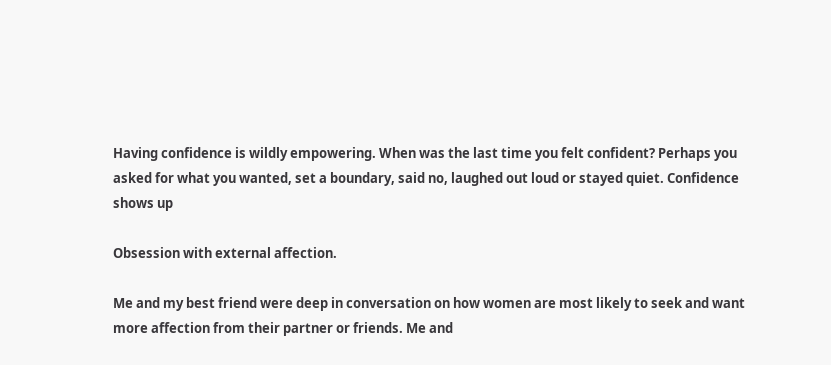Having confidence is wildly empowering. When was the last time you felt confident? Perhaps you asked for what you wanted, set a boundary, said no, laughed out loud or stayed quiet. Confidence shows up

Obsession with external affection.

Me and my best friend were deep in conversation on how women are most likely to seek and want more affection from their partner or friends. Me and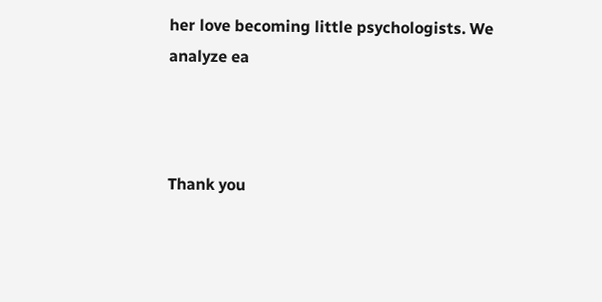her love becoming little psychologists. We analyze ea



Thank you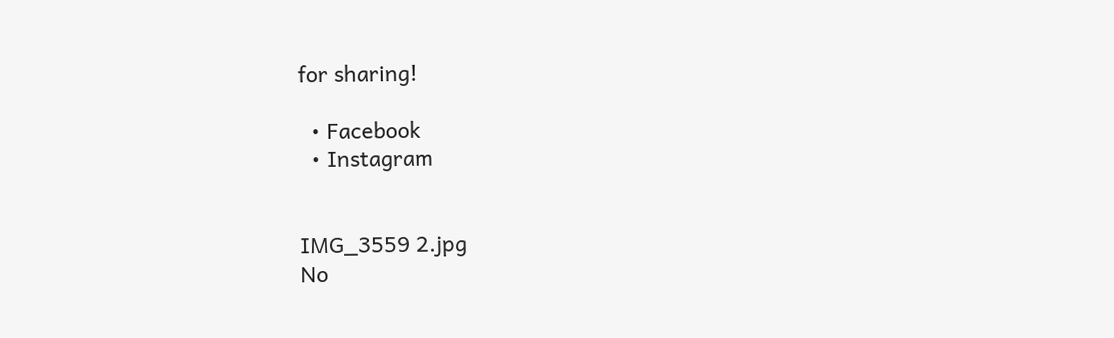for sharing!

  • Facebook
  • Instagram


IMG_3559 2.jpg
No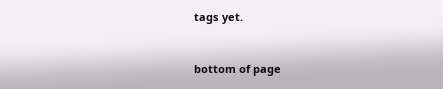tags yet.


bottom of page